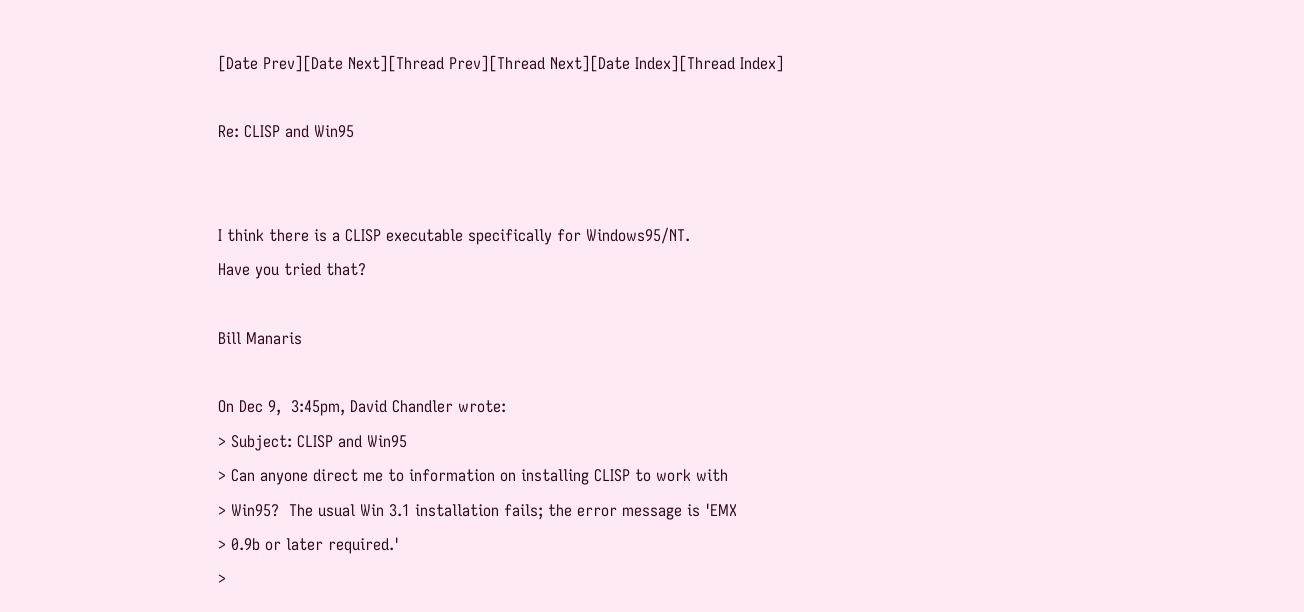[Date Prev][Date Next][Thread Prev][Thread Next][Date Index][Thread Index]

Re: CLISP and Win95


I think there is a CLISP executable specifically for Windows95/NT.
Have you tried that?

Bill Manaris

On Dec 9,  3:45pm, David Chandler wrote:
> Subject: CLISP and Win95
> Can anyone direct me to information on installing CLISP to work with
> Win95?  The usual Win 3.1 installation fails; the error message is 'EMX
> 0.9b or later required.'
>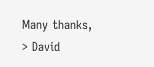Many thanks,
> David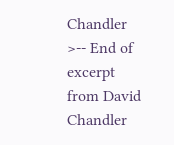Chandler
>-- End of excerpt from David Chandler